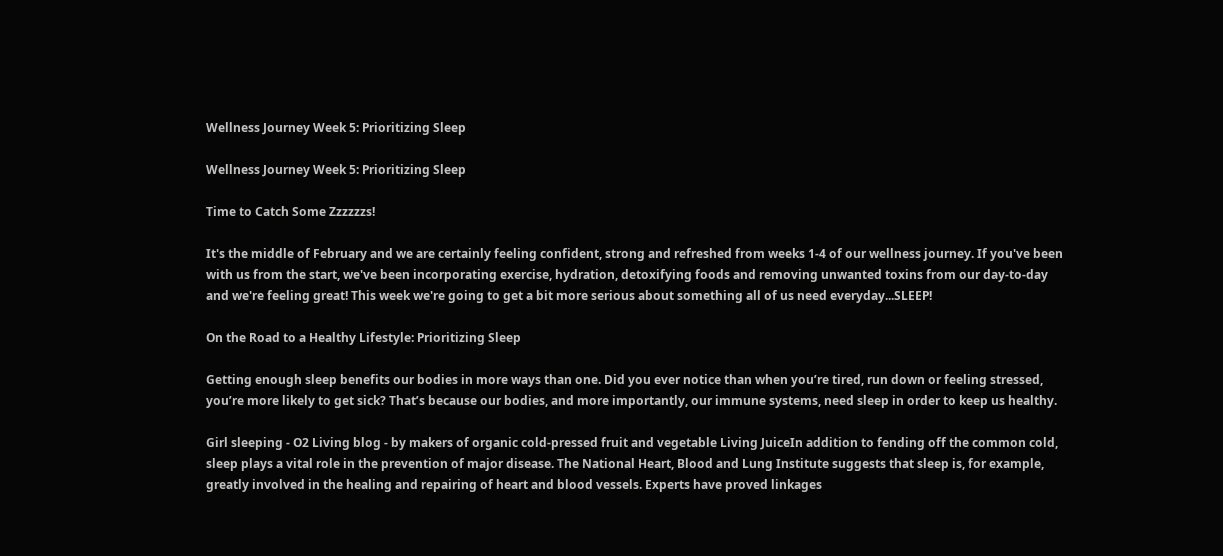Wellness Journey Week 5: Prioritizing Sleep

Wellness Journey Week 5: Prioritizing Sleep

Time to Catch Some Zzzzzzs!

It's the middle of February and we are certainly feeling confident, strong and refreshed from weeks 1-4 of our wellness journey. If you've been with us from the start, we've been incorporating exercise, hydration, detoxifying foods and removing unwanted toxins from our day-to-day and we're feeling great! This week we're going to get a bit more serious about something all of us need everyday...SLEEP!

On the Road to a Healthy Lifestyle: Prioritizing Sleep

Getting enough sleep benefits our bodies in more ways than one. Did you ever notice than when you’re tired, run down or feeling stressed, you’re more likely to get sick? That’s because our bodies, and more importantly, our immune systems, need sleep in order to keep us healthy.

Girl sleeping - O2 Living blog - by makers of organic cold-pressed fruit and vegetable Living JuiceIn addition to fending off the common cold, sleep plays a vital role in the prevention of major disease. The National Heart, Blood and Lung Institute suggests that sleep is, for example, greatly involved in the healing and repairing of heart and blood vessels. Experts have proved linkages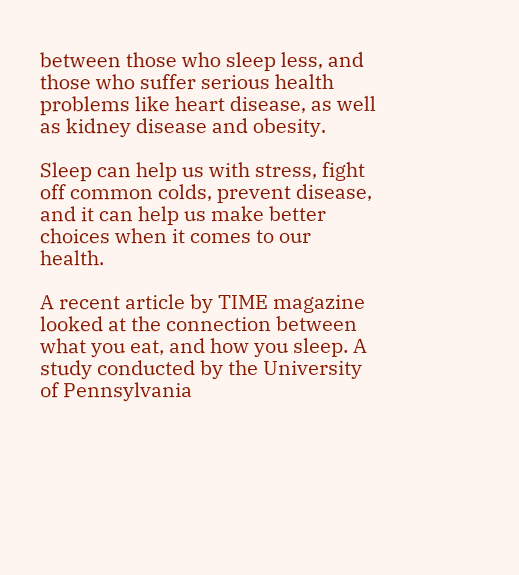between those who sleep less, and those who suffer serious health problems like heart disease, as well as kidney disease and obesity.

Sleep can help us with stress, fight off common colds, prevent disease, and it can help us make better choices when it comes to our health.

A recent article by TIME magazine looked at the connection between what you eat, and how you sleep. A study conducted by the University of Pennsylvania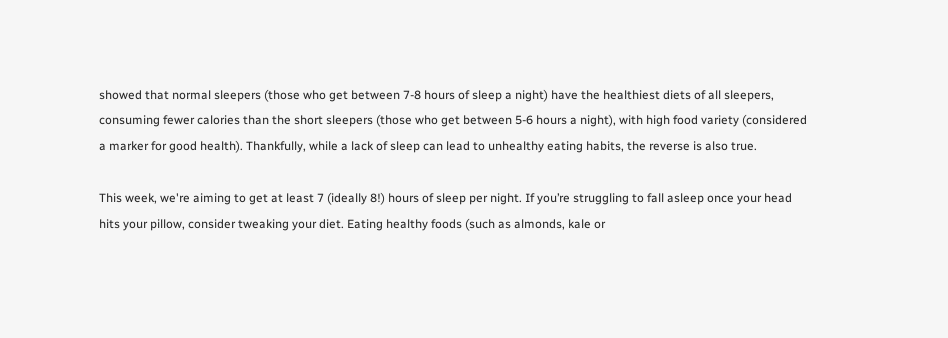showed that normal sleepers (those who get between 7-8 hours of sleep a night) have the healthiest diets of all sleepers, consuming fewer calories than the short sleepers (those who get between 5-6 hours a night), with high food variety (considered a marker for good health). Thankfully, while a lack of sleep can lead to unhealthy eating habits, the reverse is also true.

This week, we're aiming to get at least 7 (ideally 8!) hours of sleep per night. If you’re struggling to fall asleep once your head hits your pillow, consider tweaking your diet. Eating healthy foods (such as almonds, kale or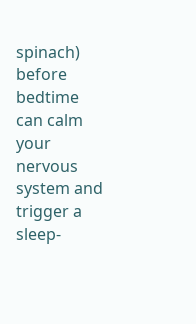spinach) before bedtime can calm your nervous system and trigger a sleep-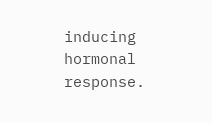inducing hormonal response.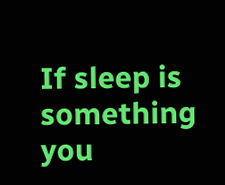If sleep is something you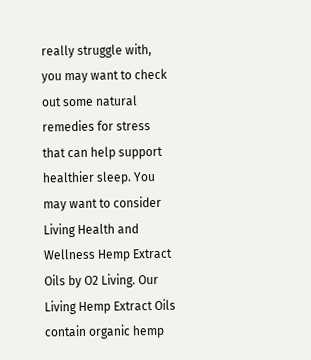really struggle with, you may want to check out some natural remedies for stress that can help support healthier sleep. You may want to consider Living Health and Wellness Hemp Extract Oils by O2 Living. Our Living Hemp Extract Oils contain organic hemp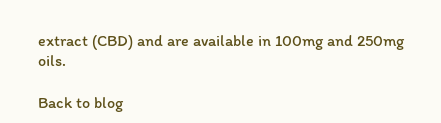extract (CBD) and are available in 100mg and 250mg oils.

Back to blog